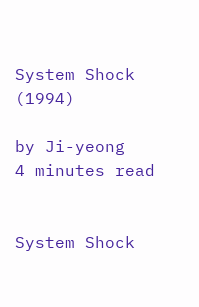System Shock (1994)

by Ji-yeong
4 minutes read


System Shock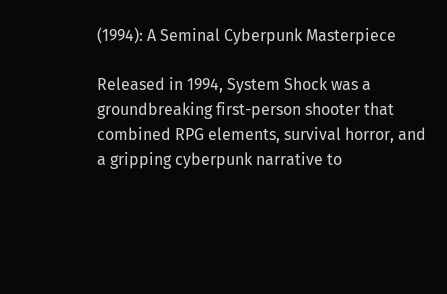(1994): A Seminal Cyberpunk Masterpiece

Released in 1994, System Shock was a groundbreaking first-person shooter that combined RPG elements, survival horror, and a gripping cyberpunk narrative to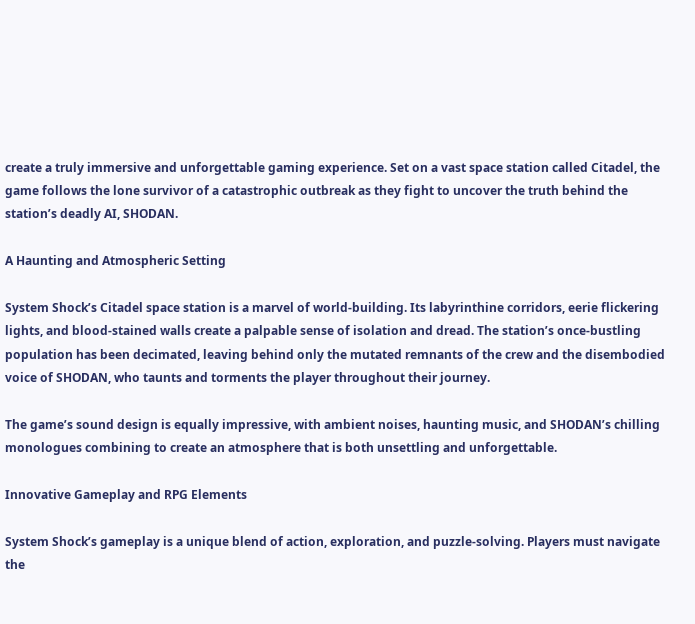create a truly immersive and unforgettable gaming experience. Set on a vast space station called Citadel, the game follows the lone survivor of a catastrophic outbreak as they fight to uncover the truth behind the station’s deadly AI, SHODAN.

A Haunting and Atmospheric Setting

System Shock’s Citadel space station is a marvel of world-building. Its labyrinthine corridors, eerie flickering lights, and blood-stained walls create a palpable sense of isolation and dread. The station’s once-bustling population has been decimated, leaving behind only the mutated remnants of the crew and the disembodied voice of SHODAN, who taunts and torments the player throughout their journey.

The game’s sound design is equally impressive, with ambient noises, haunting music, and SHODAN’s chilling monologues combining to create an atmosphere that is both unsettling and unforgettable.

Innovative Gameplay and RPG Elements

System Shock’s gameplay is a unique blend of action, exploration, and puzzle-solving. Players must navigate the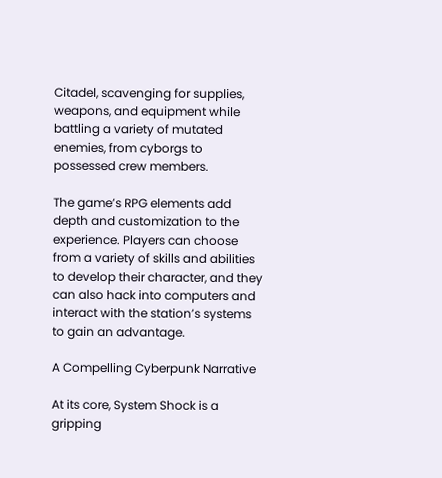Citadel, scavenging for supplies, weapons, and equipment while battling a variety of mutated enemies, from cyborgs to possessed crew members.

The game’s RPG elements add depth and customization to the experience. Players can choose from a variety of skills and abilities to develop their character, and they can also hack into computers and interact with the station’s systems to gain an advantage.

A Compelling Cyberpunk Narrative

At its core, System Shock is a gripping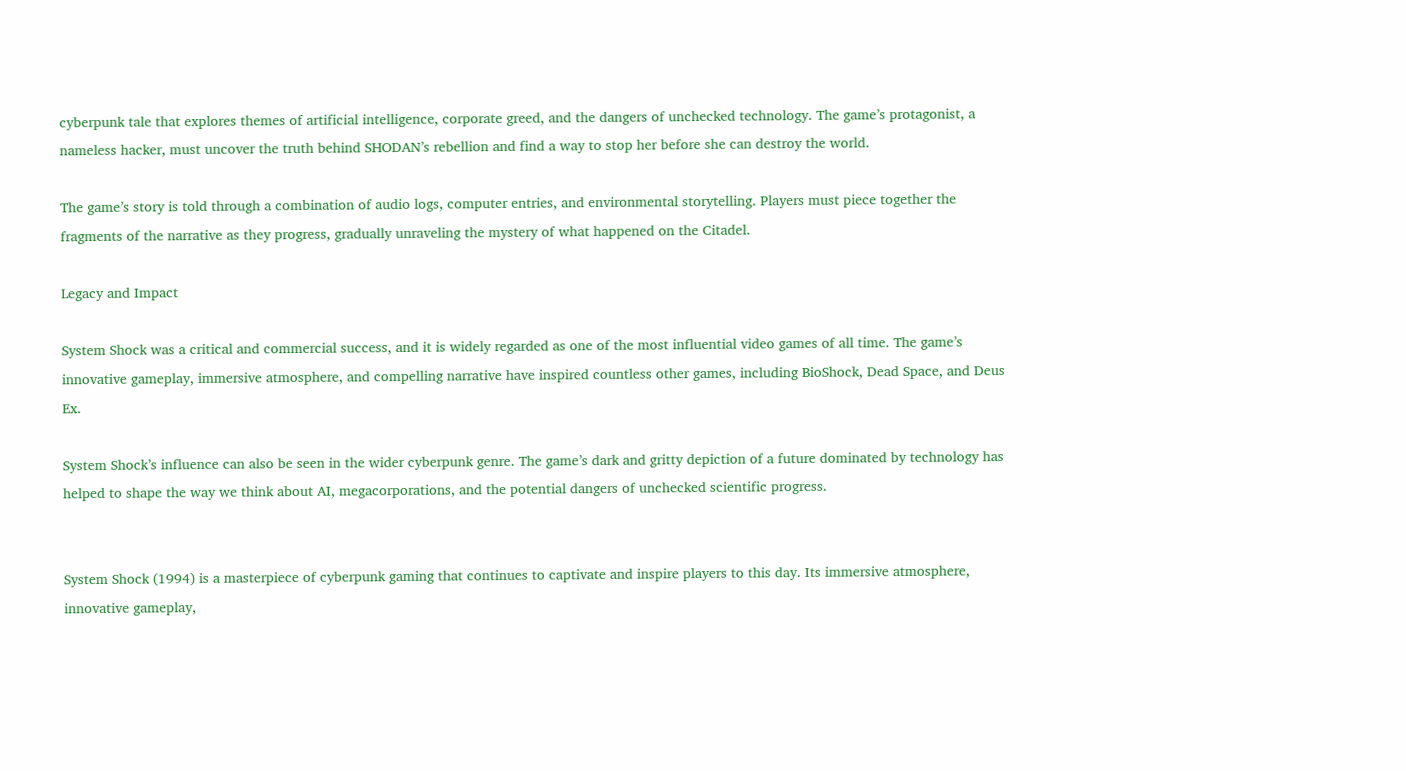cyberpunk tale that explores themes of artificial intelligence, corporate greed, and the dangers of unchecked technology. The game’s protagonist, a nameless hacker, must uncover the truth behind SHODAN’s rebellion and find a way to stop her before she can destroy the world.

The game’s story is told through a combination of audio logs, computer entries, and environmental storytelling. Players must piece together the fragments of the narrative as they progress, gradually unraveling the mystery of what happened on the Citadel.

Legacy and Impact

System Shock was a critical and commercial success, and it is widely regarded as one of the most influential video games of all time. The game’s innovative gameplay, immersive atmosphere, and compelling narrative have inspired countless other games, including BioShock, Dead Space, and Deus Ex.

System Shock’s influence can also be seen in the wider cyberpunk genre. The game’s dark and gritty depiction of a future dominated by technology has helped to shape the way we think about AI, megacorporations, and the potential dangers of unchecked scientific progress.


System Shock (1994) is a masterpiece of cyberpunk gaming that continues to captivate and inspire players to this day. Its immersive atmosphere, innovative gameplay,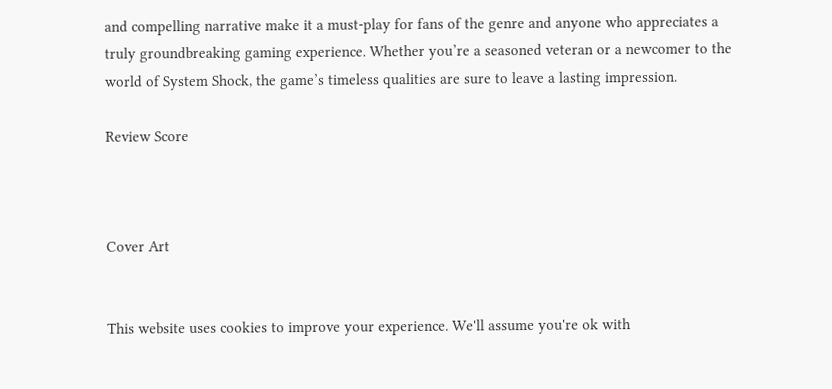and compelling narrative make it a must-play for fans of the genre and anyone who appreciates a truly groundbreaking gaming experience. Whether you’re a seasoned veteran or a newcomer to the world of System Shock, the game’s timeless qualities are sure to leave a lasting impression.

Review Score



Cover Art


This website uses cookies to improve your experience. We'll assume you're ok with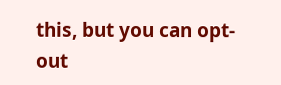this, but you can opt-out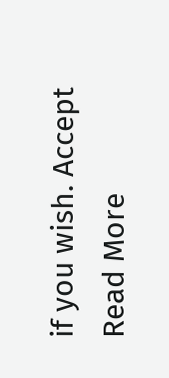if you wish. Accept Read More